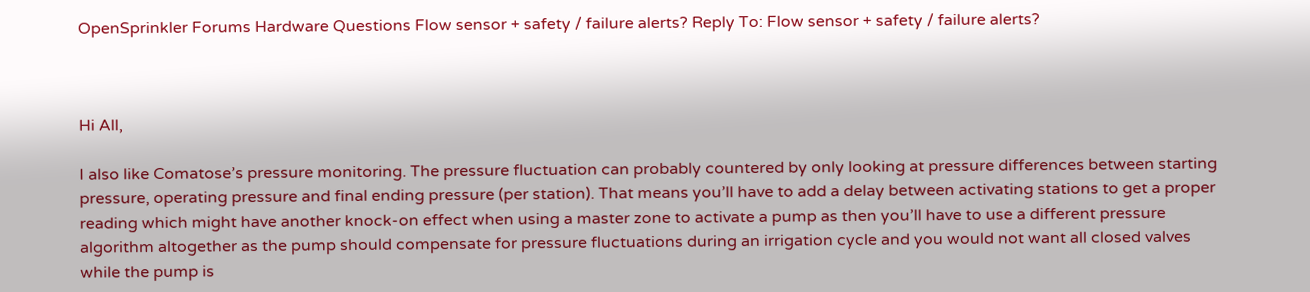OpenSprinkler Forums Hardware Questions Flow sensor + safety / failure alerts? Reply To: Flow sensor + safety / failure alerts?



Hi All,

I also like Comatose’s pressure monitoring. The pressure fluctuation can probably countered by only looking at pressure differences between starting pressure, operating pressure and final ending pressure (per station). That means you’ll have to add a delay between activating stations to get a proper reading which might have another knock-on effect when using a master zone to activate a pump as then you’ll have to use a different pressure algorithm altogether as the pump should compensate for pressure fluctuations during an irrigation cycle and you would not want all closed valves while the pump is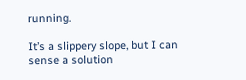running.

It’s a slippery slope, but I can sense a solution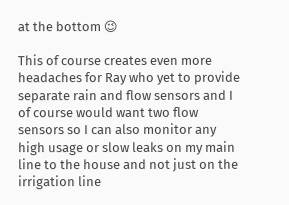at the bottom 😉

This of course creates even more headaches for Ray who yet to provide separate rain and flow sensors and I of course would want two flow sensors so I can also monitor any high usage or slow leaks on my main line to the house and not just on the irrigation line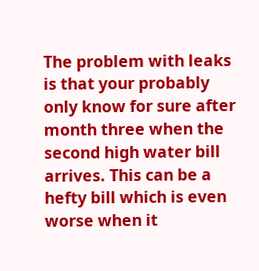The problem with leaks is that your probably only know for sure after month three when the second high water bill arrives. This can be a hefty bill which is even worse when it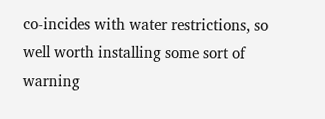co-incides with water restrictions, so well worth installing some sort of warning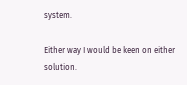system.

Either way I would be keen on either solution.